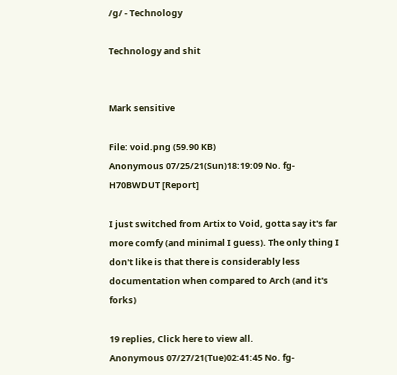/g/ - Technology

Technology and shit


Mark sensitive

File: void.png (59.90 KB)
Anonymous 07/25/21(Sun)18:19:09 No. fg-H70BWDUT [Report]

I just switched from Artix to Void, gotta say it's far more comfy (and minimal I guess). The only thing I don't like is that there is considerably less documentation when compared to Arch (and it's forks)

19 replies, Click here to view all.
Anonymous 07/27/21(Tue)02:41:45 No. fg-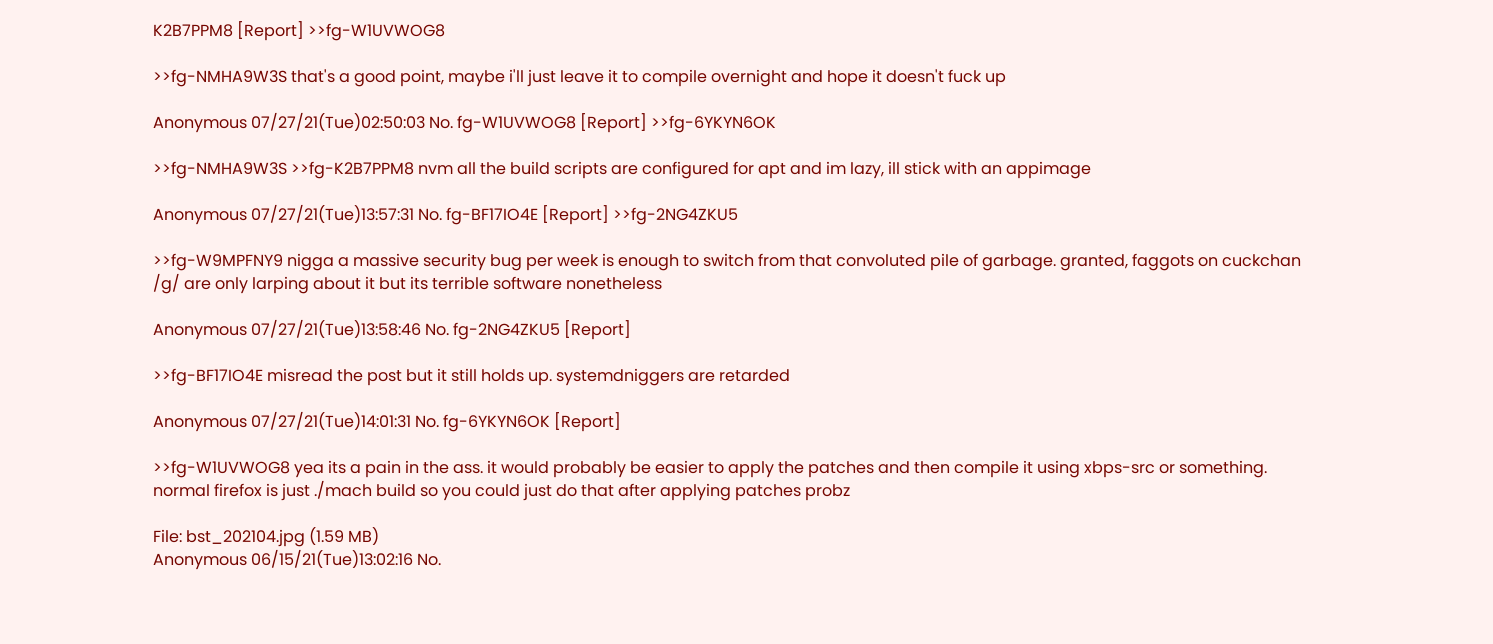K2B7PPM8 [Report] >>fg-W1UVWOG8

>>fg-NMHA9W3S that's a good point, maybe i'll just leave it to compile overnight and hope it doesn't fuck up

Anonymous 07/27/21(Tue)02:50:03 No. fg-W1UVWOG8 [Report] >>fg-6YKYN6OK

>>fg-NMHA9W3S >>fg-K2B7PPM8 nvm all the build scripts are configured for apt and im lazy, ill stick with an appimage

Anonymous 07/27/21(Tue)13:57:31 No. fg-BF17IO4E [Report] >>fg-2NG4ZKU5

>>fg-W9MPFNY9 nigga a massive security bug per week is enough to switch from that convoluted pile of garbage. granted, faggots on cuckchan /g/ are only larping about it but its terrible software nonetheless

Anonymous 07/27/21(Tue)13:58:46 No. fg-2NG4ZKU5 [Report]

>>fg-BF17IO4E misread the post but it still holds up. systemdniggers are retarded

Anonymous 07/27/21(Tue)14:01:31 No. fg-6YKYN6OK [Report]

>>fg-W1UVWOG8 yea its a pain in the ass. it would probably be easier to apply the patches and then compile it using xbps-src or something. normal firefox is just ./mach build so you could just do that after applying patches probz

File: bst_202104.jpg (1.59 MB)
Anonymous 06/15/21(Tue)13:02:16 No.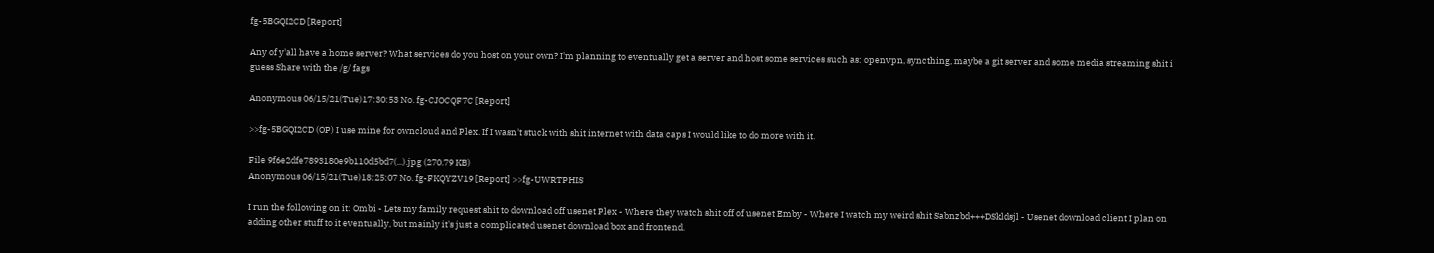fg-5BGQI2CD [Report]

Any of y'all have a home server? What services do you host on your own? I'm planning to eventually get a server and host some services such as: openvpn, syncthing, maybe a git server and some media streaming shit i guess Share with the /g/ fags

Anonymous 06/15/21(Tue)17:30:53 No. fg-CJOCQF7C [Report]

>>fg-5BGQI2CD (OP) I use mine for owncloud and Plex. If I wasn't stuck with shit internet with data caps I would like to do more with it.

File 9f6e2dfe7893180e9b110d5bd7(...).jpg (270.79 KB)
Anonymous 06/15/21(Tue)18:25:07 No. fg-FKQYZV19 [Report] >>fg-UWRTPHIS

I run the following on it: Ombi - Lets my family request shit to download off usenet Plex - Where they watch shit off of usenet Emby - Where I watch my weird shit Sabnzbd+++DSkldsjl - Usenet download client I plan on adding other stuff to it eventually, but mainly it's just a complicated usenet download box and frontend.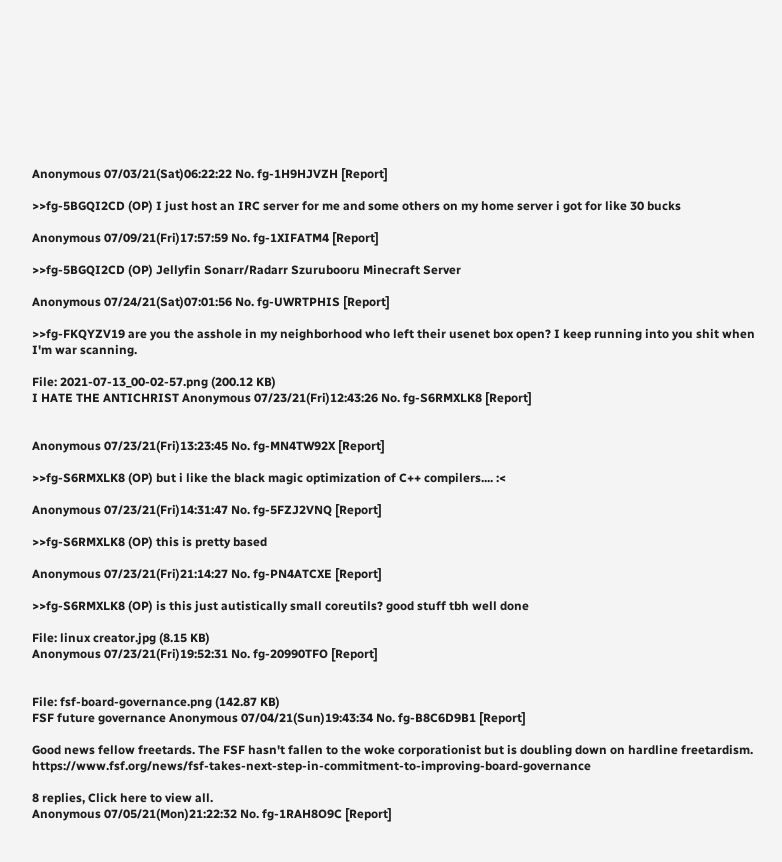Anonymous 07/03/21(Sat)06:22:22 No. fg-1H9HJVZH [Report]

>>fg-5BGQI2CD (OP) I just host an IRC server for me and some others on my home server i got for like 30 bucks

Anonymous 07/09/21(Fri)17:57:59 No. fg-1XIFATM4 [Report]

>>fg-5BGQI2CD (OP) Jellyfin Sonarr/Radarr Szurubooru Minecraft Server

Anonymous 07/24/21(Sat)07:01:56 No. fg-UWRTPHIS [Report]

>>fg-FKQYZV19 are you the asshole in my neighborhood who left their usenet box open? I keep running into you shit when I'm war scanning.

File: 2021-07-13_00-02-57.png (200.12 KB)
I HATE THE ANTICHRIST Anonymous 07/23/21(Fri)12:43:26 No. fg-S6RMXLK8 [Report]


Anonymous 07/23/21(Fri)13:23:45 No. fg-MN4TW92X [Report]

>>fg-S6RMXLK8 (OP) but i like the black magic optimization of C++ compilers.... :<

Anonymous 07/23/21(Fri)14:31:47 No. fg-5FZJ2VNQ [Report]

>>fg-S6RMXLK8 (OP) this is pretty based

Anonymous 07/23/21(Fri)21:14:27 No. fg-PN4ATCXE [Report]

>>fg-S6RMXLK8 (OP) is this just autistically small coreutils? good stuff tbh well done

File: linux creator.jpg (8.15 KB)
Anonymous 07/23/21(Fri)19:52:31 No. fg-20990TFO [Report]


File: fsf-board-governance.png (142.87 KB)
FSF future governance Anonymous 07/04/21(Sun)19:43:34 No. fg-B8C6D9B1 [Report]

Good news fellow freetards. The FSF hasn't fallen to the woke corporationist but is doubling down on hardline freetardism. https://www.fsf.org/news/fsf-takes-next-step-in-commitment-to-improving-board-governance

8 replies, Click here to view all.
Anonymous 07/05/21(Mon)21:22:32 No. fg-1RAH8O9C [Report]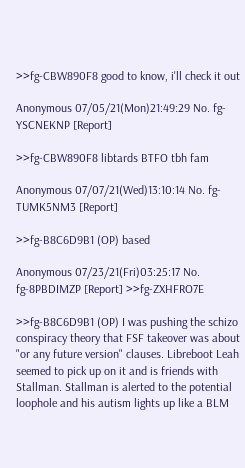>>fg-CBW890F8 good to know, i'll check it out

Anonymous 07/05/21(Mon)21:49:29 No. fg-YSCNEKNP [Report]

>>fg-CBW890F8 libtards BTFO tbh fam

Anonymous 07/07/21(Wed)13:10:14 No. fg-TUMK5NM3 [Report]

>>fg-B8C6D9B1 (OP) based

Anonymous 07/23/21(Fri)03:25:17 No. fg-8PBDIMZP [Report] >>fg-ZXHFRO7E

>>fg-B8C6D9B1 (OP) I was pushing the schizo conspiracy theory that FSF takeover was about "or any future version" clauses. Libreboot Leah seemed to pick up on it and is friends with Stallman. Stallman is alerted to the potential loophole and his autism lights up like a BLM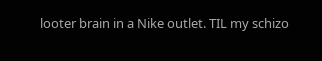looter brain in a Nike outlet. TIL my schizo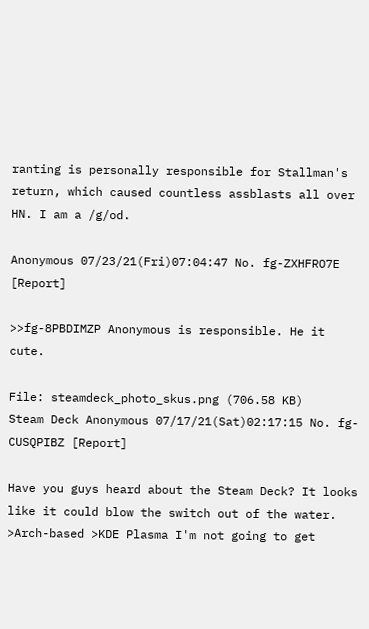ranting is personally responsible for Stallman's return, which caused countless assblasts all over HN. I am a /g/od.

Anonymous 07/23/21(Fri)07:04:47 No. fg-ZXHFRO7E [Report]

>>fg-8PBDIMZP Anonymous is responsible. He it cute.

File: steamdeck_photo_skus.png (706.58 KB)
Steam Deck Anonymous 07/17/21(Sat)02:17:15 No. fg-CUSQPIBZ [Report]

Have you guys heard about the Steam Deck? It looks like it could blow the switch out of the water. >Arch-based >KDE Plasma I'm not going to get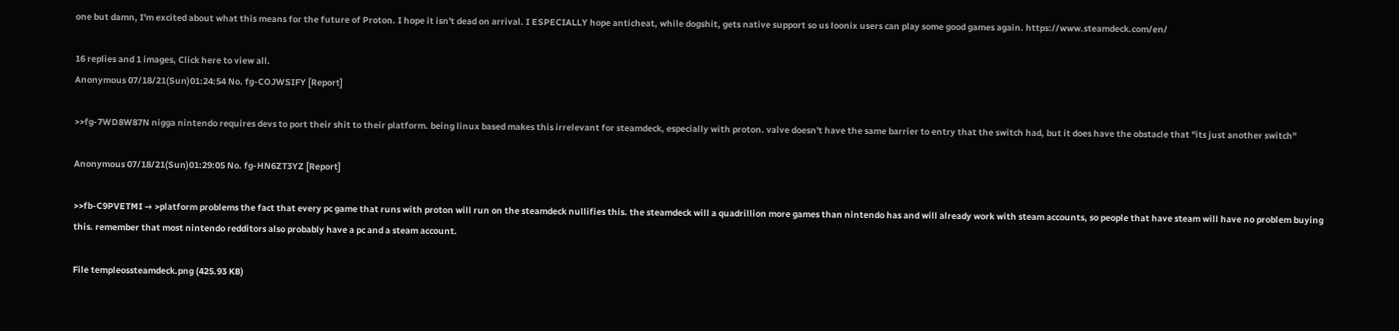one but damn, I'm excited about what this means for the future of Proton. I hope it isn't dead on arrival. I ESPECIALLY hope anticheat, while dogshit, gets native support so us loonix users can play some good games again. https://www.steamdeck.com/en/

16 replies and 1 images, Click here to view all.
Anonymous 07/18/21(Sun)01:24:54 No. fg-COJWSIFY [Report]

>>fg-7WD8W87N nigga nintendo requires devs to port their shit to their platform. being linux based makes this irrelevant for steamdeck, especially with proton. valve doesn't have the same barrier to entry that the switch had, but it does have the obstacle that "its just another switch"

Anonymous 07/18/21(Sun)01:29:05 No. fg-HN6ZT3YZ [Report]

>>fb-C9PVETMI → >platform problems the fact that every pc game that runs with proton will run on the steamdeck nullifies this. the steamdeck will a quadrillion more games than nintendo has and will already work with steam accounts, so people that have steam will have no problem buying this. remember that most nintendo redditors also probably have a pc and a steam account.

File templeossteamdeck.png (425.93 KB)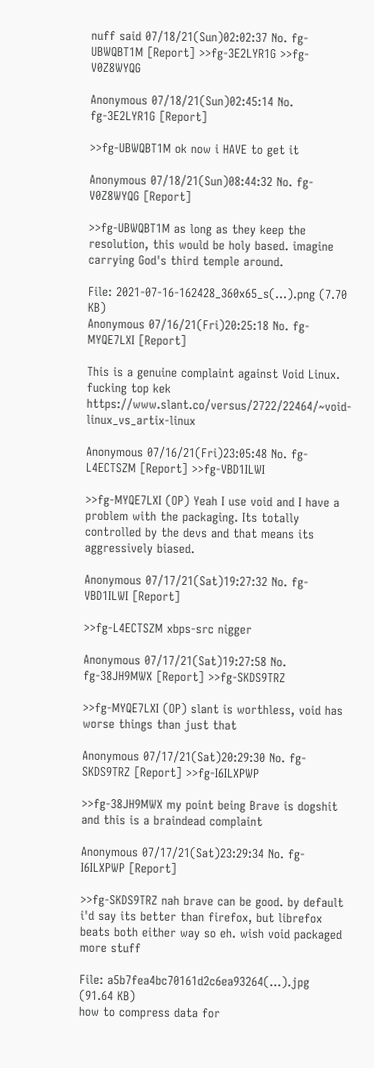nuff said 07/18/21(Sun)02:02:37 No. fg-UBWQBT1M [Report] >>fg-3E2LYR1G >>fg-V0Z8WYQG

Anonymous 07/18/21(Sun)02:45:14 No. fg-3E2LYR1G [Report]

>>fg-UBWQBT1M ok now i HAVE to get it

Anonymous 07/18/21(Sun)08:44:32 No. fg-V0Z8WYQG [Report]

>>fg-UBWQBT1M as long as they keep the resolution, this would be holy based. imagine carrying God's third temple around.

File: 2021-07-16-162428_360x65_s(...).png (7.70 KB)
Anonymous 07/16/21(Fri)20:25:18 No. fg-MYQE7LXI [Report]

This is a genuine complaint against Void Linux. fucking top kek https://www.slant.co/versus/2722/22464/~void-linux_vs_artix-linux

Anonymous 07/16/21(Fri)23:05:48 No. fg-L4ECTSZM [Report] >>fg-VBD1ILWI

>>fg-MYQE7LXI (OP) Yeah I use void and I have a problem with the packaging. Its totally controlled by the devs and that means its aggressively biased.

Anonymous 07/17/21(Sat)19:27:32 No. fg-VBD1ILWI [Report]

>>fg-L4ECTSZM xbps-src nigger

Anonymous 07/17/21(Sat)19:27:58 No. fg-38JH9MWX [Report] >>fg-SKDS9TRZ

>>fg-MYQE7LXI (OP) slant is worthless, void has worse things than just that

Anonymous 07/17/21(Sat)20:29:30 No. fg-SKDS9TRZ [Report] >>fg-I6ILXPWP

>>fg-38JH9MWX my point being Brave is dogshit and this is a braindead complaint

Anonymous 07/17/21(Sat)23:29:34 No. fg-I6ILXPWP [Report]

>>fg-SKDS9TRZ nah brave can be good. by default i'd say its better than firefox, but librefox beats both either way so eh. wish void packaged more stuff

File: a5b7fea4bc70161d2c6ea93264(...).jpg (91.64 KB)
how to compress data for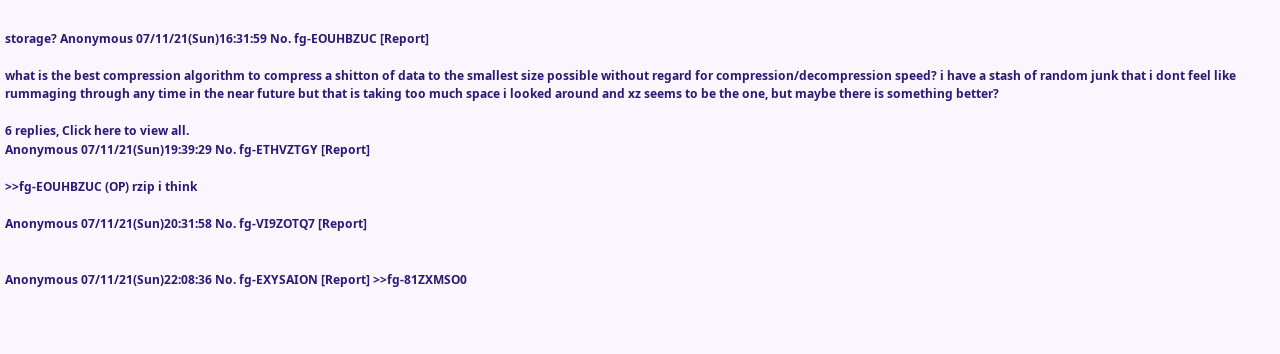storage? Anonymous 07/11/21(Sun)16:31:59 No. fg-EOUHBZUC [Report]

what is the best compression algorithm to compress a shitton of data to the smallest size possible without regard for compression/decompression speed? i have a stash of random junk that i dont feel like rummaging through any time in the near future but that is taking too much space i looked around and xz seems to be the one, but maybe there is something better?

6 replies, Click here to view all.
Anonymous 07/11/21(Sun)19:39:29 No. fg-ETHVZTGY [Report]

>>fg-EOUHBZUC (OP) rzip i think

Anonymous 07/11/21(Sun)20:31:58 No. fg-VI9ZOTQ7 [Report]


Anonymous 07/11/21(Sun)22:08:36 No. fg-EXYSAION [Report] >>fg-81ZXMSO0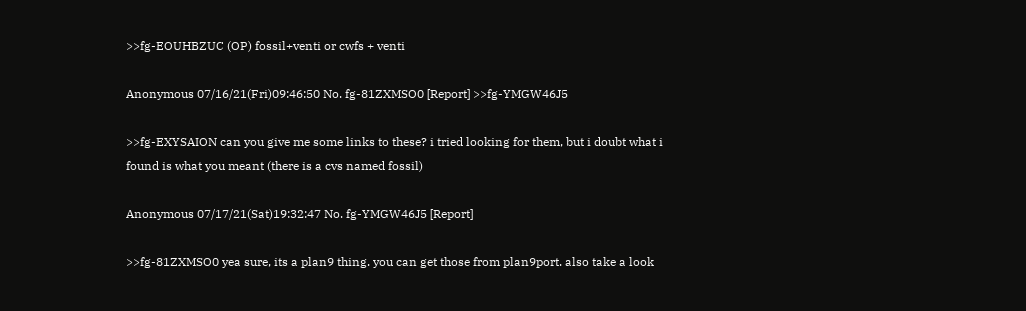>>fg-EOUHBZUC (OP) fossil+venti or cwfs + venti

Anonymous 07/16/21(Fri)09:46:50 No. fg-81ZXMSO0 [Report] >>fg-YMGW46J5

>>fg-EXYSAION can you give me some links to these? i tried looking for them, but i doubt what i found is what you meant (there is a cvs named fossil)

Anonymous 07/17/21(Sat)19:32:47 No. fg-YMGW46J5 [Report]

>>fg-81ZXMSO0 yea sure, its a plan9 thing. you can get those from plan9port. also take a look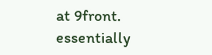at 9front. essentially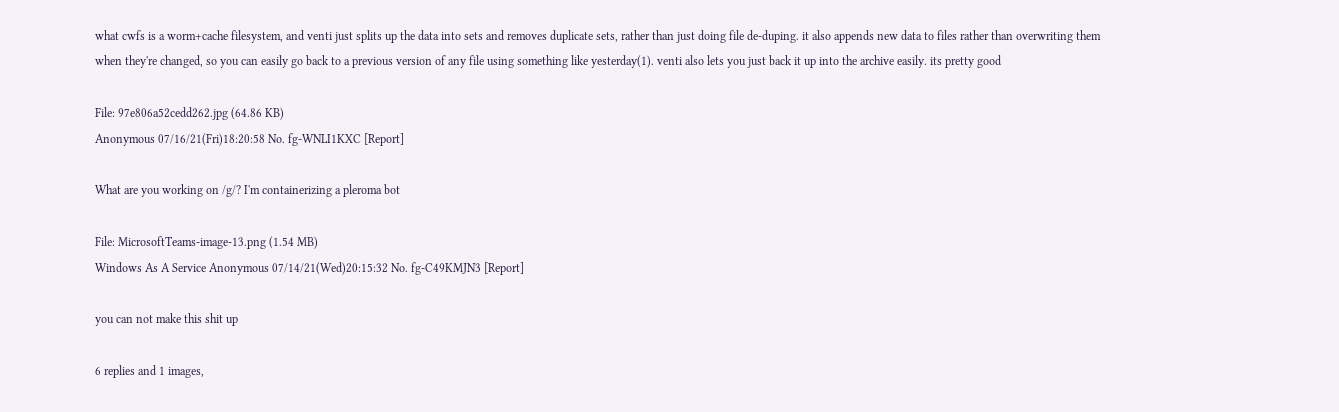what cwfs is a worm+cache filesystem, and venti just splits up the data into sets and removes duplicate sets, rather than just doing file de-duping. it also appends new data to files rather than overwriting them when they're changed, so you can easily go back to a previous version of any file using something like yesterday(1). venti also lets you just back it up into the archive easily. its pretty good

File: 97e806a52cedd262.jpg (64.86 KB)
Anonymous 07/16/21(Fri)18:20:58 No. fg-WNLI1KXC [Report]

What are you working on /g/? I'm containerizing a pleroma bot

File: MicrosoftTeams-image-13.png (1.54 MB)
Windows As A Service Anonymous 07/14/21(Wed)20:15:32 No. fg-C49KMJN3 [Report]

you can not make this shit up

6 replies and 1 images,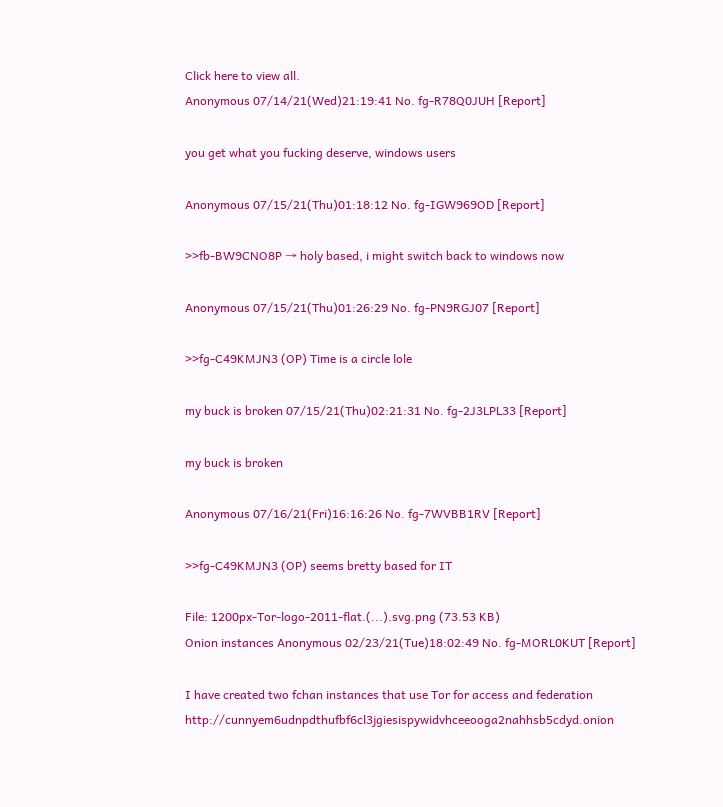Click here to view all.
Anonymous 07/14/21(Wed)21:19:41 No. fg-R78Q0JUH [Report]

you get what you fucking deserve, windows users

Anonymous 07/15/21(Thu)01:18:12 No. fg-IGW969OD [Report]

>>fb-BW9CNO8P → holy based, i might switch back to windows now

Anonymous 07/15/21(Thu)01:26:29 No. fg-PN9RGJ07 [Report]

>>fg-C49KMJN3 (OP) Time is a circle lole

my buck is broken 07/15/21(Thu)02:21:31 No. fg-2J3LPL33 [Report]

my buck is broken

Anonymous 07/16/21(Fri)16:16:26 No. fg-7WVBB1RV [Report]

>>fg-C49KMJN3 (OP) seems bretty based for IT

File: 1200px-Tor-logo-2011-flat.(...).svg.png (73.53 KB)
Onion instances Anonymous 02/23/21(Tue)18:02:49 No. fg-MORL0KUT [Report]

I have created two fchan instances that use Tor for access and federation http://cunnyem6udnpdthufbf6cl3jgiesispywidvhceeooga2nahhsb5cdyd.onion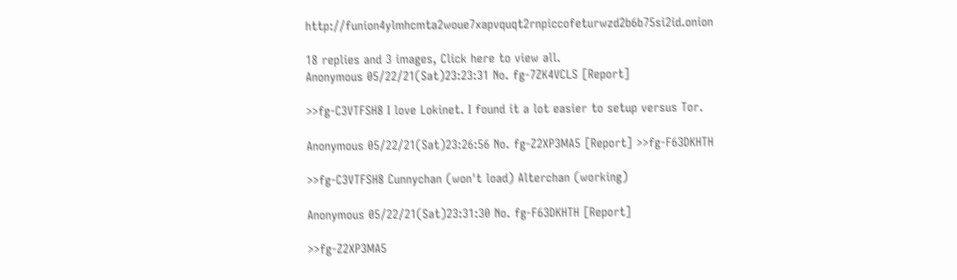http://funion4ylmhcmta2woue7xapvquqt2rnpiccofeturwzd2b6b75si2id.onion

18 replies and 3 images, Click here to view all.
Anonymous 05/22/21(Sat)23:23:31 No. fg-7ZK4VCLS [Report]

>>fg-C3VTFSH8 I love Lokinet. I found it a lot easier to setup versus Tor.

Anonymous 05/22/21(Sat)23:26:56 No. fg-Z2XP3MA5 [Report] >>fg-F63DKHTH

>>fg-C3VTFSH8 Cunnychan (won't load) Alterchan (working)

Anonymous 05/22/21(Sat)23:31:30 No. fg-F63DKHTH [Report]

>>fg-Z2XP3MA5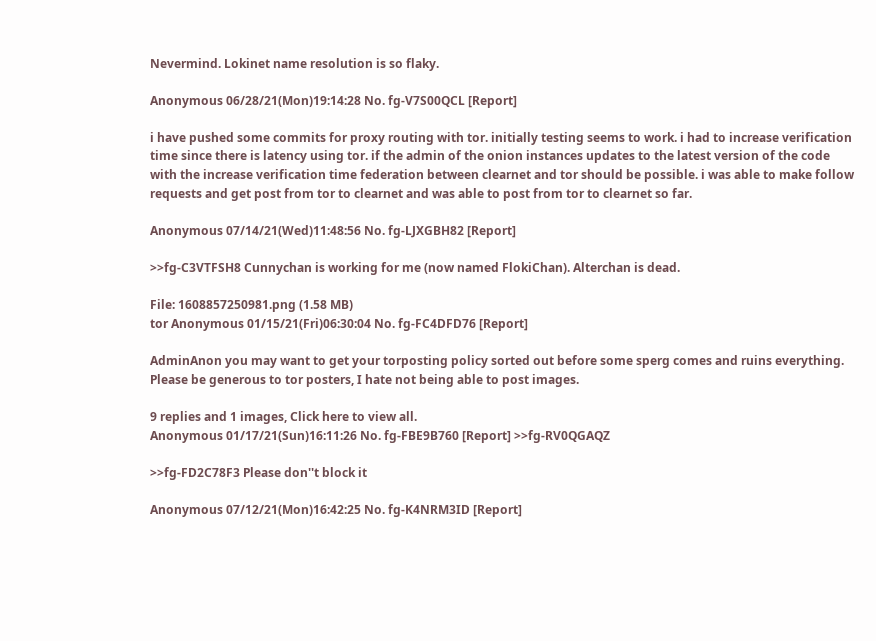Nevermind. Lokinet name resolution is so flaky.

Anonymous 06/28/21(Mon)19:14:28 No. fg-V7S00QCL [Report]

i have pushed some commits for proxy routing with tor. initially testing seems to work. i had to increase verification time since there is latency using tor. if the admin of the onion instances updates to the latest version of the code with the increase verification time federation between clearnet and tor should be possible. i was able to make follow requests and get post from tor to clearnet and was able to post from tor to clearnet so far.

Anonymous 07/14/21(Wed)11:48:56 No. fg-LJXGBH82 [Report]

>>fg-C3VTFSH8 Cunnychan is working for me (now named FlokiChan). Alterchan is dead.

File: 1608857250981.png (1.58 MB)
tor Anonymous 01/15/21(Fri)06:30:04 No. fg-FC4DFD76 [Report]

AdminAnon you may want to get your torposting policy sorted out before some sperg comes and ruins everything. Please be generous to tor posters, I hate not being able to post images.

9 replies and 1 images, Click here to view all.
Anonymous 01/17/21(Sun)16:11:26 No. fg-FBE9B760 [Report] >>fg-RV0QGAQZ

>>fg-FD2C78F3 Please don''t block it

Anonymous 07/12/21(Mon)16:42:25 No. fg-K4NRM3ID [Report]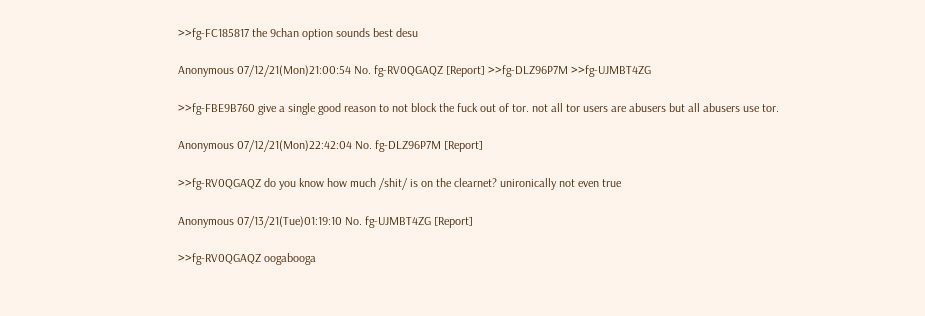>>fg-FC185817 the 9chan option sounds best desu

Anonymous 07/12/21(Mon)21:00:54 No. fg-RV0QGAQZ [Report] >>fg-DLZ96P7M >>fg-UJMBT4ZG

>>fg-FBE9B760 give a single good reason to not block the fuck out of tor. not all tor users are abusers but all abusers use tor.

Anonymous 07/12/21(Mon)22:42:04 No. fg-DLZ96P7M [Report]

>>fg-RV0QGAQZ do you know how much /shit/ is on the clearnet? unironically not even true

Anonymous 07/13/21(Tue)01:19:10 No. fg-UJMBT4ZG [Report]

>>fg-RV0QGAQZ oogabooga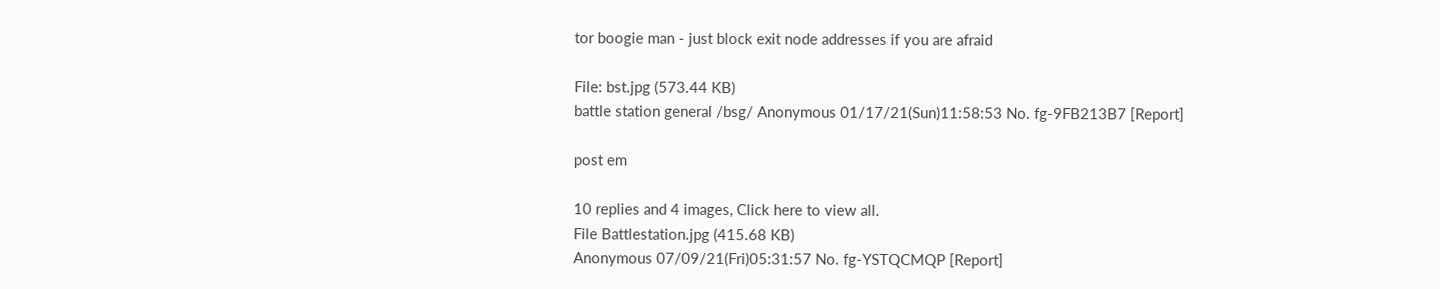tor boogie man - just block exit node addresses if you are afraid

File: bst.jpg (573.44 KB)
battle station general /bsg/ Anonymous 01/17/21(Sun)11:58:53 No. fg-9FB213B7 [Report]

post em

10 replies and 4 images, Click here to view all.
File Battlestation.jpg (415.68 KB)
Anonymous 07/09/21(Fri)05:31:57 No. fg-YSTQCMQP [Report]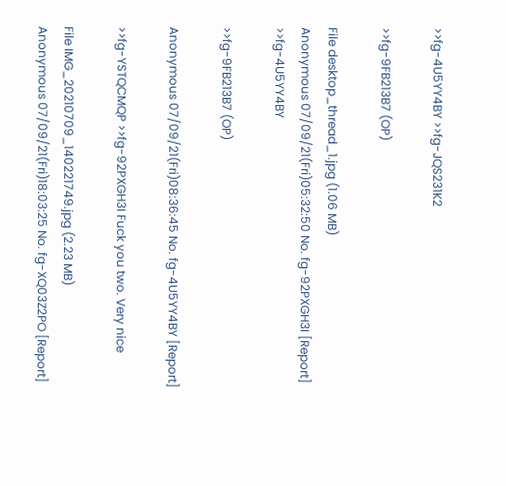>>fg-4U5YY4BY >>fg-JQS231K2

>>fg-9FB213B7 (OP)

File desktop_thread_1.jpg (1.06 MB)
Anonymous 07/09/21(Fri)05:32:50 No. fg-92PXGH3I [Report] >>fg-4U5YY4BY

>>fg-9FB213B7 (OP)

Anonymous 07/09/21(Fri)08:36:45 No. fg-4U5YY4BY [Report]

>>fg-YSTQCMQP >>fg-92PXGH3I Fuck you two. Very nice

File IMG_20210709_140221749.jpg (2.23 MB)
Anonymous 07/09/21(Fri)18:03:25 No. fg-XQ03Z2PO [Report]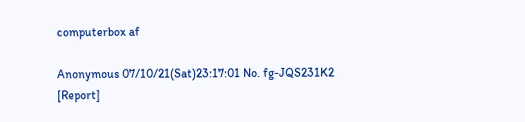computerbox af

Anonymous 07/10/21(Sat)23:17:01 No. fg-JQS231K2 [Report]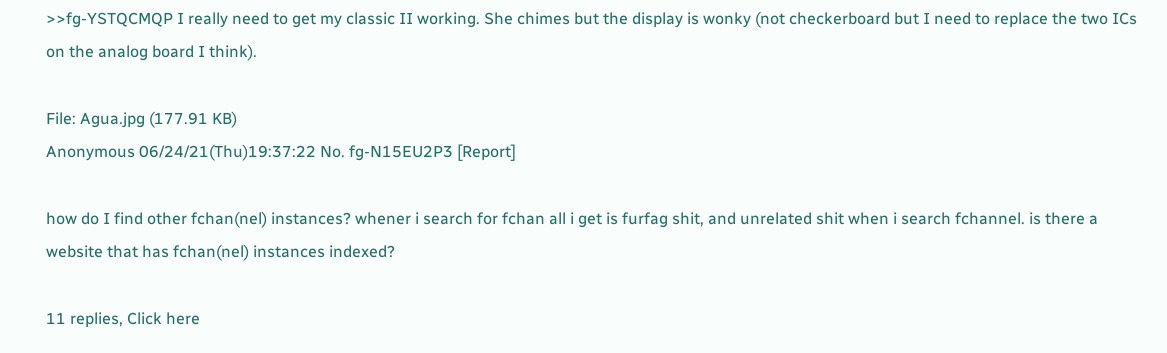>>fg-YSTQCMQP I really need to get my classic II working. She chimes but the display is wonky (not checkerboard but I need to replace the two ICs on the analog board I think).

File: Agua.jpg (177.91 KB)
Anonymous 06/24/21(Thu)19:37:22 No. fg-N15EU2P3 [Report]

how do I find other fchan(nel) instances? whener i search for fchan all i get is furfag shit, and unrelated shit when i search fchannel. is there a website that has fchan(nel) instances indexed?

11 replies, Click here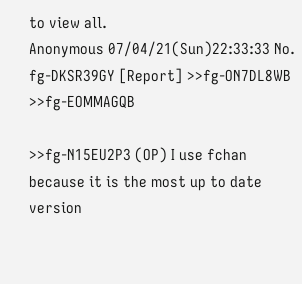to view all.
Anonymous 07/04/21(Sun)22:33:33 No. fg-DKSR39GY [Report] >>fg-ON7DL8WB >>fg-EOMMAGQB

>>fg-N15EU2P3 (OP) I use fchan because it is the most up to date version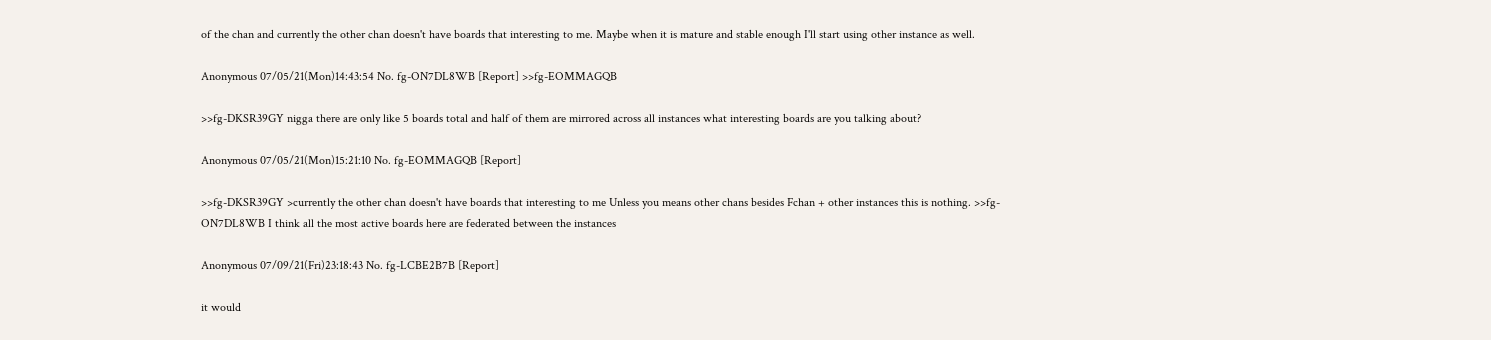of the chan and currently the other chan doesn't have boards that interesting to me. Maybe when it is mature and stable enough I'll start using other instance as well.

Anonymous 07/05/21(Mon)14:43:54 No. fg-ON7DL8WB [Report] >>fg-EOMMAGQB

>>fg-DKSR39GY nigga there are only like 5 boards total and half of them are mirrored across all instances what interesting boards are you talking about?

Anonymous 07/05/21(Mon)15:21:10 No. fg-EOMMAGQB [Report]

>>fg-DKSR39GY >currently the other chan doesn't have boards that interesting to me Unless you means other chans besides Fchan + other instances this is nothing. >>fg-ON7DL8WB I think all the most active boards here are federated between the instances

Anonymous 07/09/21(Fri)23:18:43 No. fg-LCBE2B7B [Report]

it would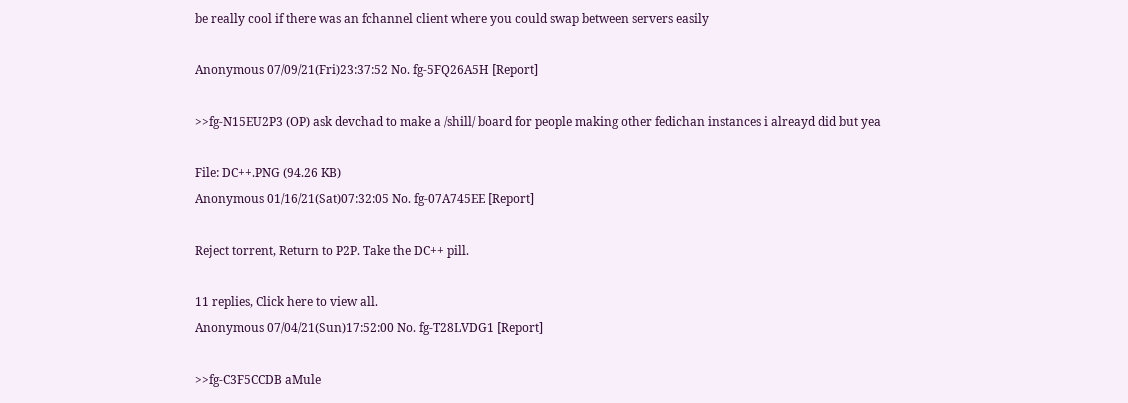be really cool if there was an fchannel client where you could swap between servers easily

Anonymous 07/09/21(Fri)23:37:52 No. fg-5FQ26A5H [Report]

>>fg-N15EU2P3 (OP) ask devchad to make a /shill/ board for people making other fedichan instances i alreayd did but yea

File: DC++.PNG (94.26 KB)
Anonymous 01/16/21(Sat)07:32:05 No. fg-07A745EE [Report]

Reject torrent, Return to P2P. Take the DC++ pill.

11 replies, Click here to view all.
Anonymous 07/04/21(Sun)17:52:00 No. fg-T28LVDG1 [Report]

>>fg-C3F5CCDB aMule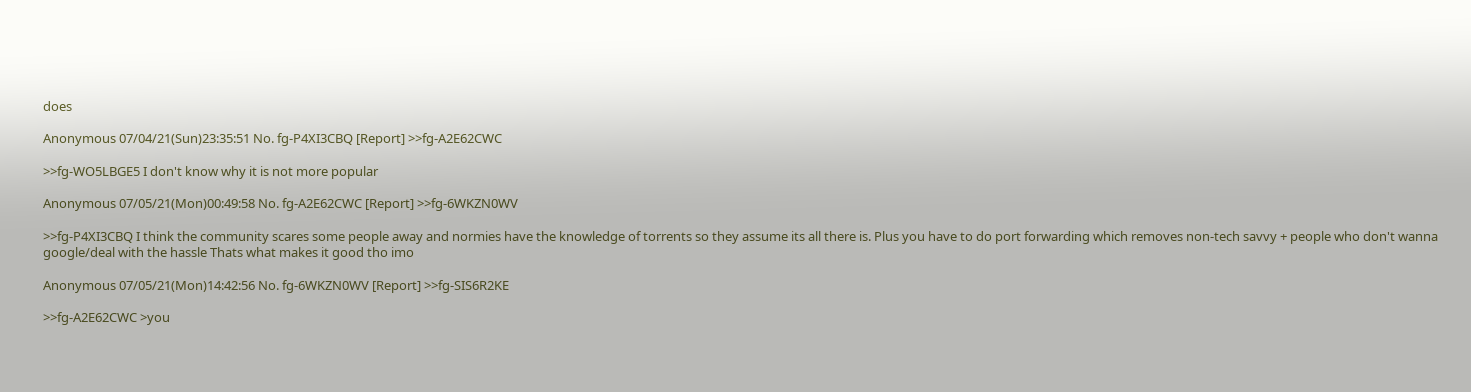does

Anonymous 07/04/21(Sun)23:35:51 No. fg-P4XI3CBQ [Report] >>fg-A2E62CWC

>>fg-WO5LBGE5 I don't know why it is not more popular

Anonymous 07/05/21(Mon)00:49:58 No. fg-A2E62CWC [Report] >>fg-6WKZN0WV

>>fg-P4XI3CBQ I think the community scares some people away and normies have the knowledge of torrents so they assume its all there is. Plus you have to do port forwarding which removes non-tech savvy + people who don't wanna google/deal with the hassle Thats what makes it good tho imo

Anonymous 07/05/21(Mon)14:42:56 No. fg-6WKZN0WV [Report] >>fg-SIS6R2KE

>>fg-A2E62CWC >you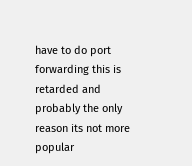have to do port forwarding this is retarded and probably the only reason its not more popular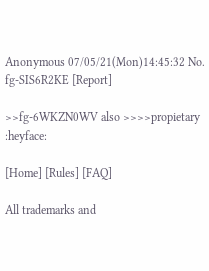Anonymous 07/05/21(Mon)14:45:32 No. fg-SIS6R2KE [Report]

>>fg-6WKZN0WV also >>>>propietary :heyface:

[Home] [Rules] [FAQ]

All trademarks and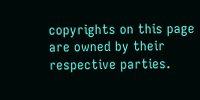copyrights on this page are owned by their respective parties.